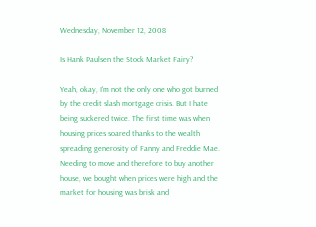Wednesday, November 12, 2008

Is Hank Paulsen the Stock Market Fairy?

Yeah, okay, I'm not the only one who got burned by the credit slash mortgage crisis. But I hate being suckered twice. The first time was when housing prices soared thanks to the wealth spreading generosity of Fanny and Freddie Mae. Needing to move and therefore to buy another house, we bought when prices were high and the market for housing was brisk and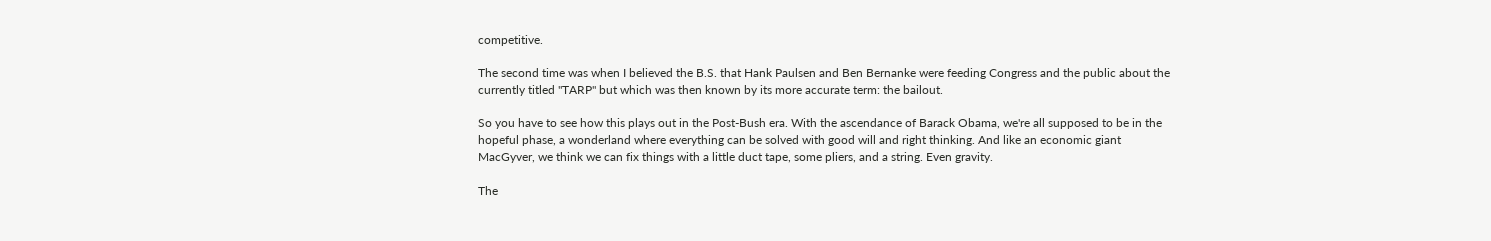competitive.

The second time was when I believed the B.S. that Hank Paulsen and Ben Bernanke were feeding Congress and the public about the currently titled "TARP" but which was then known by its more accurate term: the bailout.

So you have to see how this plays out in the Post-Bush era. With the ascendance of Barack Obama, we're all supposed to be in the hopeful phase, a wonderland where everything can be solved with good will and right thinking. And like an economic giant MacGyver, we think we can fix things with a little duct tape, some pliers, and a string. Even gravity.

The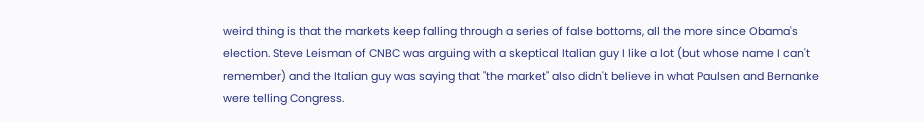weird thing is that the markets keep falling through a series of false bottoms, all the more since Obama's election. Steve Leisman of CNBC was arguing with a skeptical Italian guy I like a lot (but whose name I can't remember) and the Italian guy was saying that "the market" also didn't believe in what Paulsen and Bernanke were telling Congress.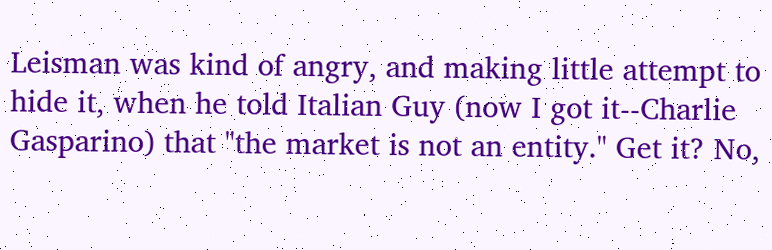Leisman was kind of angry, and making little attempt to hide it, when he told Italian Guy (now I got it--Charlie Gasparino) that "the market is not an entity." Get it? No,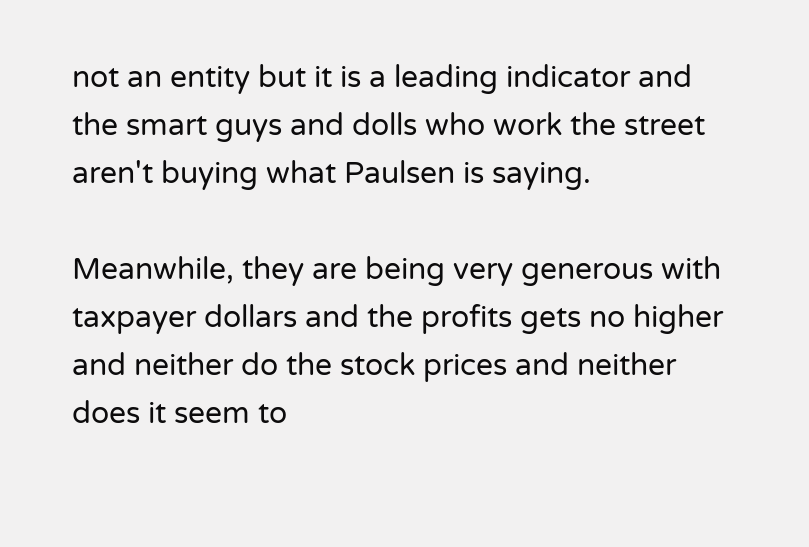not an entity but it is a leading indicator and the smart guys and dolls who work the street aren't buying what Paulsen is saying.

Meanwhile, they are being very generous with taxpayer dollars and the profits gets no higher and neither do the stock prices and neither does it seem to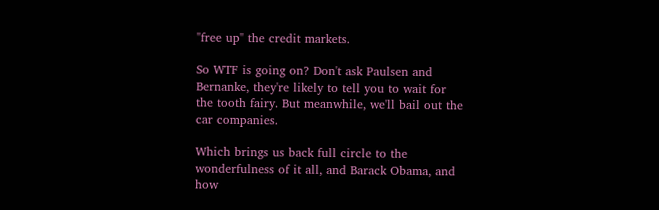"free up" the credit markets.

So WTF is going on? Don't ask Paulsen and Bernanke, they're likely to tell you to wait for the tooth fairy. But meanwhile, we'll bail out the car companies.

Which brings us back full circle to the wonderfulness of it all, and Barack Obama, and how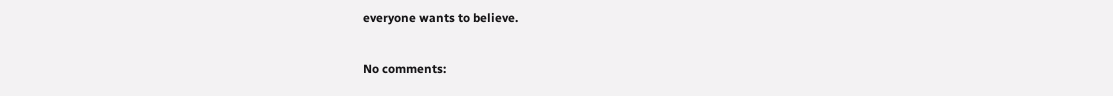everyone wants to believe.

No comments: